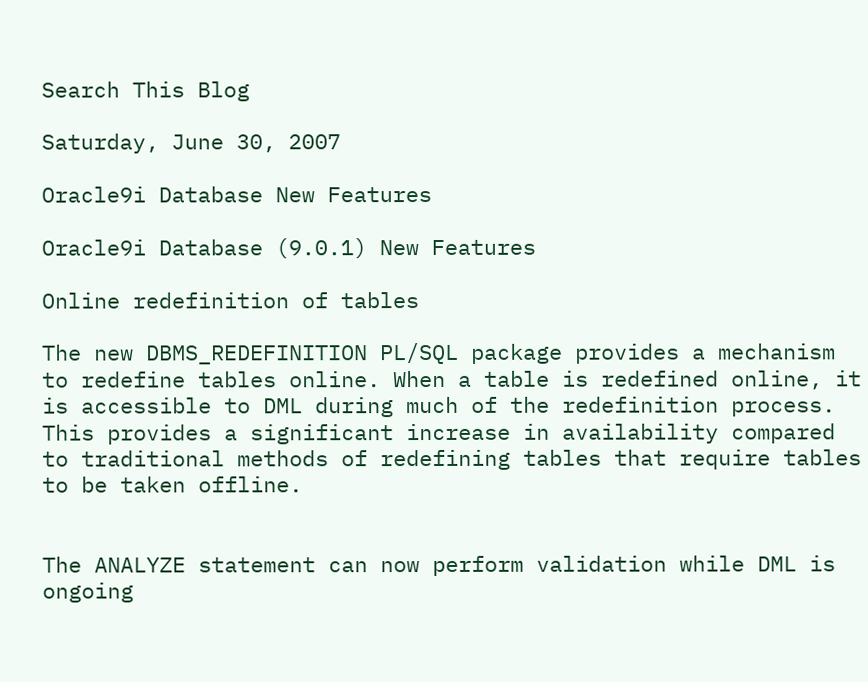Search This Blog

Saturday, June 30, 2007

Oracle9i Database New Features

Oracle9i Database (9.0.1) New Features

Online redefinition of tables

The new DBMS_REDEFINITION PL/SQL package provides a mechanism to redefine tables online. When a table is redefined online, it is accessible to DML during much of the redefinition process. This provides a significant increase in availability compared to traditional methods of redefining tables that require tables to be taken offline.


The ANALYZE statement can now perform validation while DML is ongoing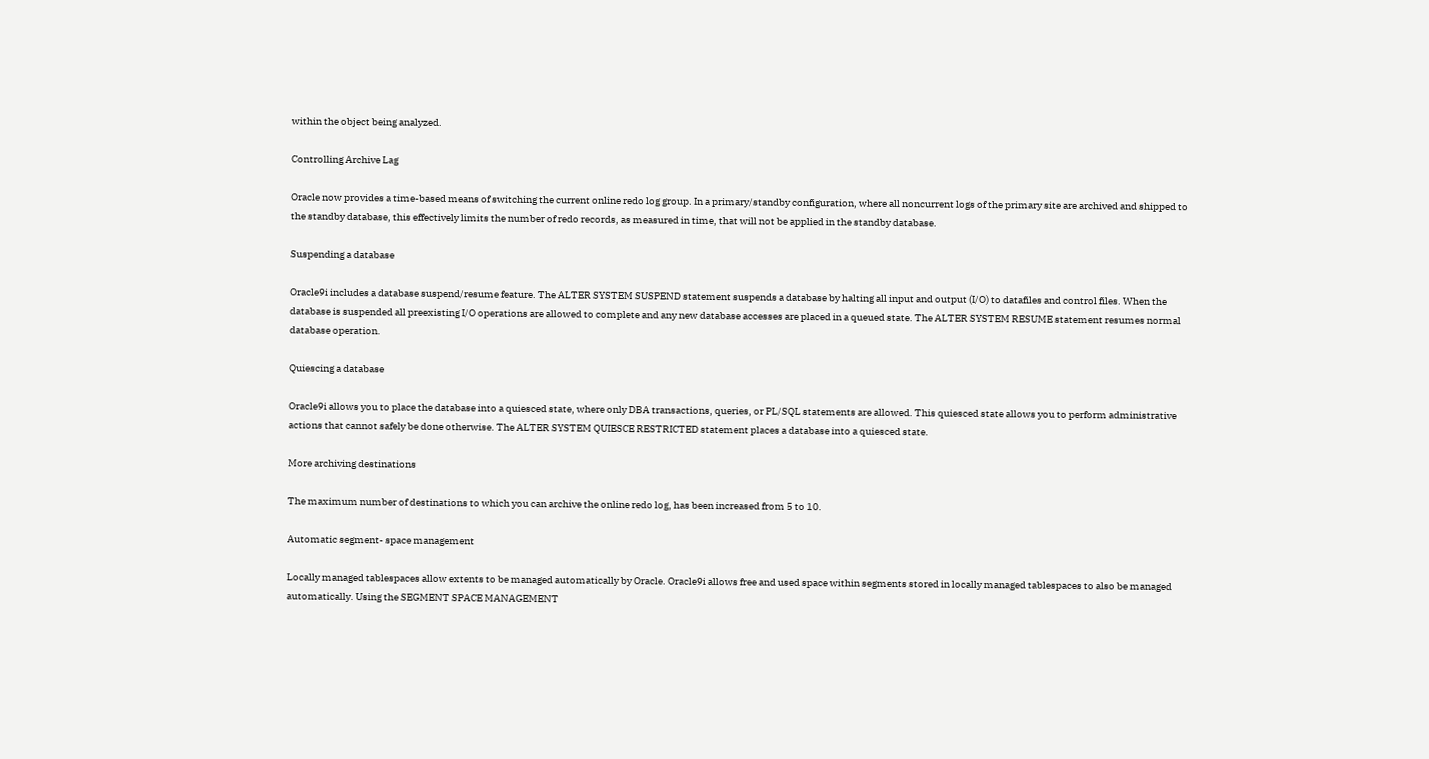within the object being analyzed.

Controlling Archive Lag

Oracle now provides a time-based means of switching the current online redo log group. In a primary/standby configuration, where all noncurrent logs of the primary site are archived and shipped to the standby database, this effectively limits the number of redo records, as measured in time, that will not be applied in the standby database.

Suspending a database

Oracle9i includes a database suspend/resume feature. The ALTER SYSTEM SUSPEND statement suspends a database by halting all input and output (I/O) to datafiles and control files. When the database is suspended all preexisting I/O operations are allowed to complete and any new database accesses are placed in a queued state. The ALTER SYSTEM RESUME statement resumes normal database operation.

Quiescing a database

Oracle9i allows you to place the database into a quiesced state, where only DBA transactions, queries, or PL/SQL statements are allowed. This quiesced state allows you to perform administrative actions that cannot safely be done otherwise. The ALTER SYSTEM QUIESCE RESTRICTED statement places a database into a quiesced state.

More archiving destinations

The maximum number of destinations to which you can archive the online redo log, has been increased from 5 to 10.

Automatic segment- space management

Locally managed tablespaces allow extents to be managed automatically by Oracle. Oracle9i allows free and used space within segments stored in locally managed tablespaces to also be managed automatically. Using the SEGMENT SPACE MANAGEMENT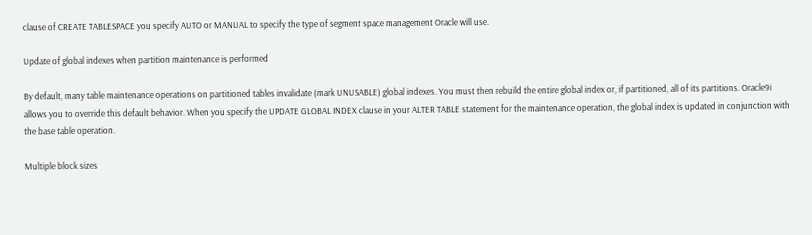clause of CREATE TABLESPACE you specify AUTO or MANUAL to specify the type of segment space management Oracle will use.

Update of global indexes when partition maintenance is performed

By default, many table maintenance operations on partitioned tables invalidate (mark UNUSABLE) global indexes. You must then rebuild the entire global index or, if partitioned, all of its partitions. Oracle9i allows you to override this default behavior. When you specify the UPDATE GLOBAL INDEX clause in your ALTER TABLE statement for the maintenance operation, the global index is updated in conjunction with the base table operation.

Multiple block sizes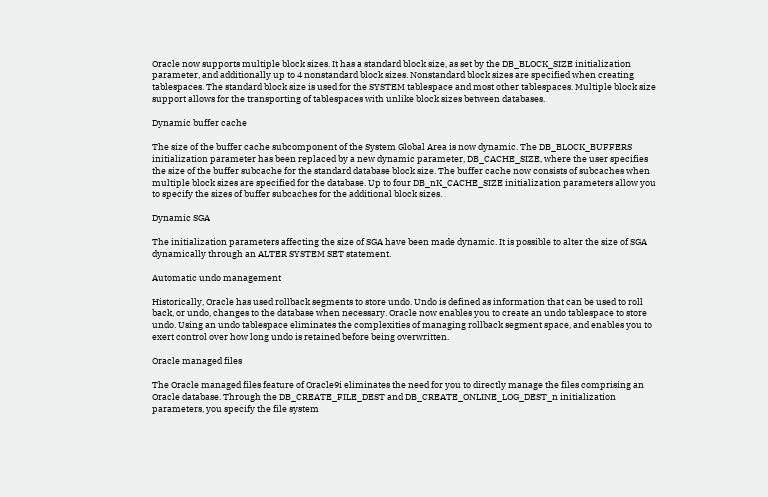Oracle now supports multiple block sizes. It has a standard block size, as set by the DB_BLOCK_SIZE initialization parameter, and additionally up to 4 nonstandard block sizes. Nonstandard block sizes are specified when creating tablespaces. The standard block size is used for the SYSTEM tablespace and most other tablespaces. Multiple block size support allows for the transporting of tablespaces with unlike block sizes between databases.

Dynamic buffer cache

The size of the buffer cache subcomponent of the System Global Area is now dynamic. The DB_BLOCK_BUFFERS initialization parameter has been replaced by a new dynamic parameter, DB_CACHE_SIZE, where the user specifies the size of the buffer subcache for the standard database block size. The buffer cache now consists of subcaches when multiple block sizes are specified for the database. Up to four DB_nK_CACHE_SIZE initialization parameters allow you to specify the sizes of buffer subcaches for the additional block sizes.

Dynamic SGA

The initialization parameters affecting the size of SGA have been made dynamic. It is possible to alter the size of SGA dynamically through an ALTER SYSTEM SET statement.

Automatic undo management

Historically, Oracle has used rollback segments to store undo. Undo is defined as information that can be used to roll back, or undo, changes to the database when necessary. Oracle now enables you to create an undo tablespace to store undo. Using an undo tablespace eliminates the complexities of managing rollback segment space, and enables you to exert control over how long undo is retained before being overwritten.

Oracle managed files

The Oracle managed files feature of Oracle9i eliminates the need for you to directly manage the files comprising an Oracle database. Through the DB_CREATE_FILE_DEST and DB_CREATE_ONLINE_LOG_DEST_n initialization parameters, you specify the file system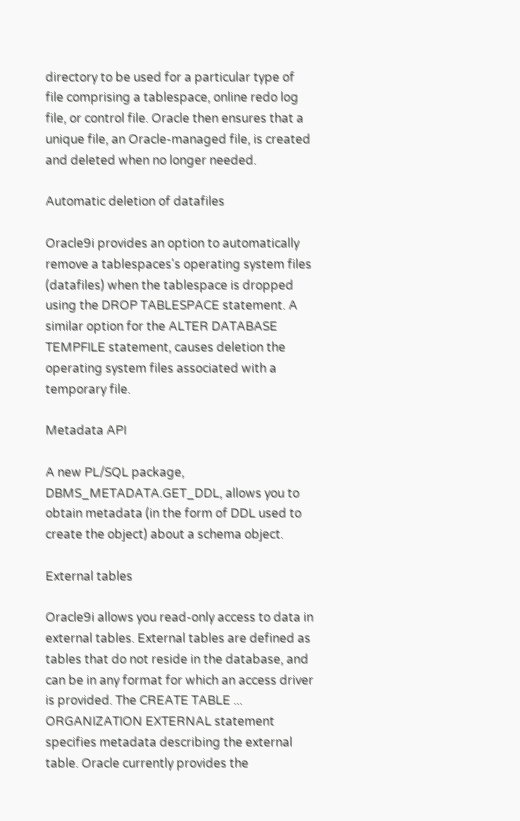directory to be used for a particular type of file comprising a tablespace, online redo log file, or control file. Oracle then ensures that a unique file, an Oracle-managed file, is created and deleted when no longer needed.

Automatic deletion of datafiles

Oracle9i provides an option to automatically remove a tablespaces's operating system files (datafiles) when the tablespace is dropped using the DROP TABLESPACE statement. A similar option for the ALTER DATABASE TEMPFILE statement, causes deletion the operating system files associated with a temporary file.

Metadata API

A new PL/SQL package, DBMS_METADATA.GET_DDL, allows you to obtain metadata (in the form of DDL used to create the object) about a schema object.

External tables

Oracle9i allows you read-only access to data in external tables. External tables are defined as tables that do not reside in the database, and can be in any format for which an access driver is provided. The CREATE TABLE ... ORGANIZATION EXTERNAL statement specifies metadata describing the external table. Oracle currently provides the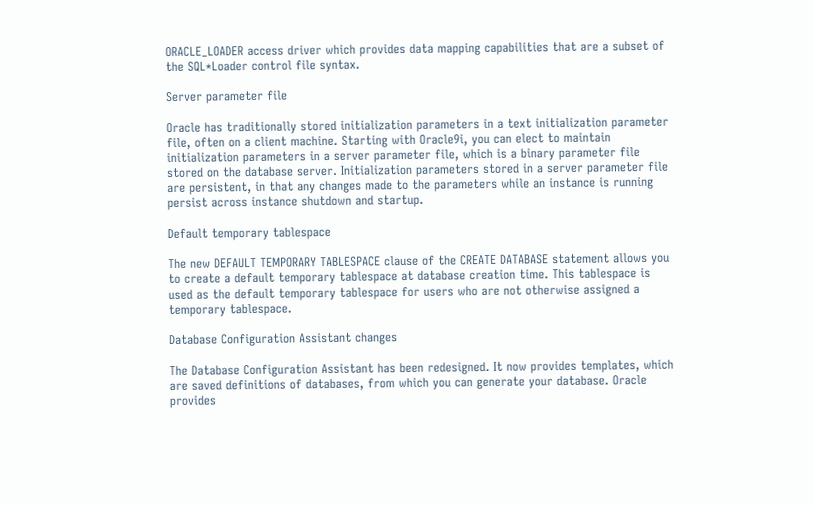ORACLE_LOADER access driver which provides data mapping capabilities that are a subset of the SQL*Loader control file syntax.

Server parameter file

Oracle has traditionally stored initialization parameters in a text initialization parameter file, often on a client machine. Starting with Oracle9i, you can elect to maintain initialization parameters in a server parameter file, which is a binary parameter file stored on the database server. Initialization parameters stored in a server parameter file are persistent, in that any changes made to the parameters while an instance is running persist across instance shutdown and startup.

Default temporary tablespace

The new DEFAULT TEMPORARY TABLESPACE clause of the CREATE DATABASE statement allows you to create a default temporary tablespace at database creation time. This tablespace is used as the default temporary tablespace for users who are not otherwise assigned a temporary tablespace.

Database Configuration Assistant changes

The Database Configuration Assistant has been redesigned. It now provides templates, which are saved definitions of databases, from which you can generate your database. Oracle provides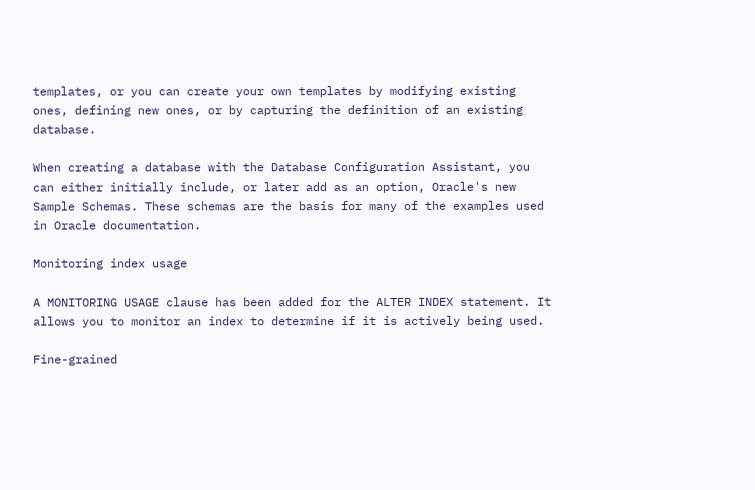templates, or you can create your own templates by modifying existing ones, defining new ones, or by capturing the definition of an existing database.

When creating a database with the Database Configuration Assistant, you can either initially include, or later add as an option, Oracle's new Sample Schemas. These schemas are the basis for many of the examples used in Oracle documentation.

Monitoring index usage

A MONITORING USAGE clause has been added for the ALTER INDEX statement. It allows you to monitor an index to determine if it is actively being used.

Fine-grained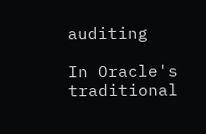auditing

In Oracle's traditional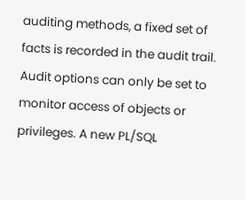auditing methods, a fixed set of facts is recorded in the audit trail. Audit options can only be set to monitor access of objects or privileges. A new PL/SQL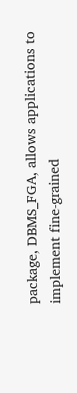package, DBMS_FGA, allows applications to implement fine-grained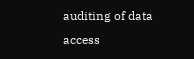auditing of data access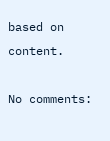based on content.

No comments: